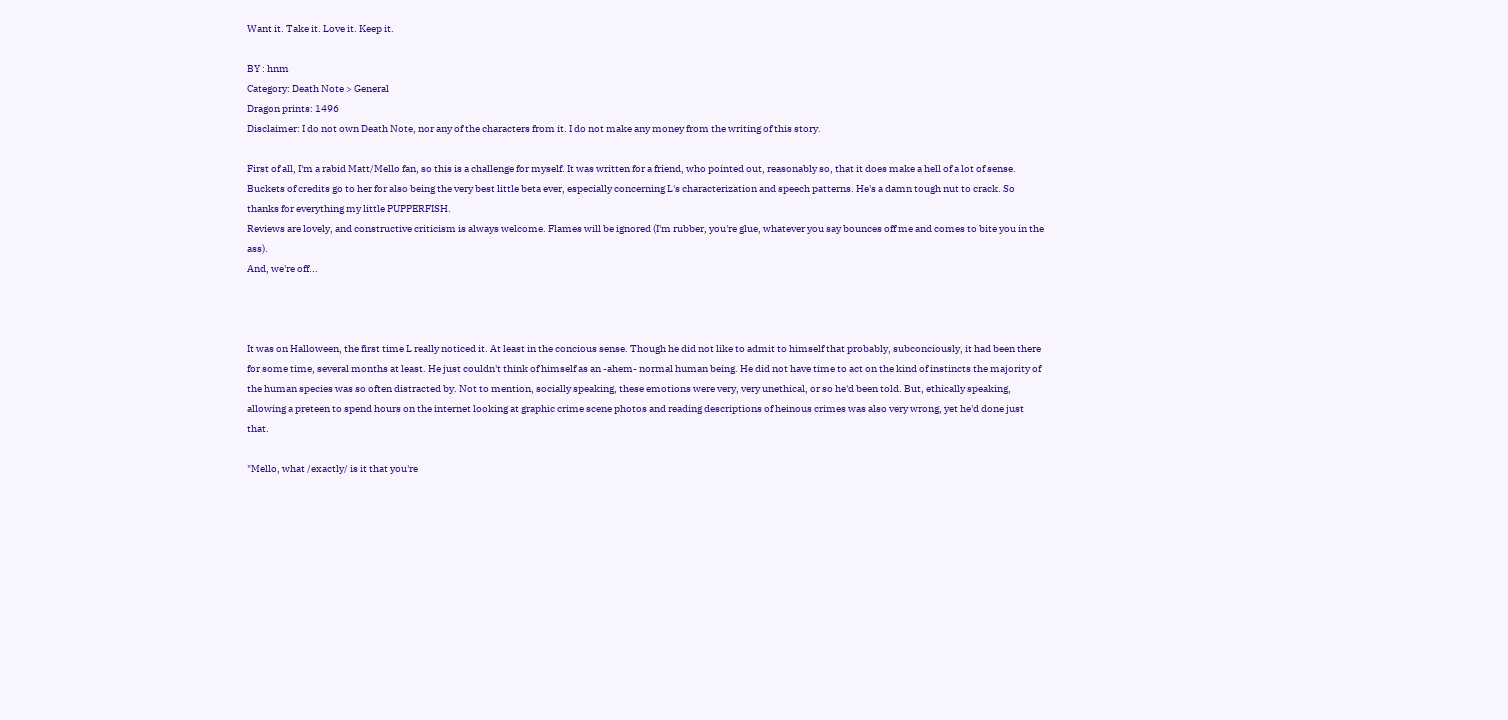Want it. Take it. Love it. Keep it.

BY : hnm
Category: Death Note > General
Dragon prints: 1496
Disclaimer: I do not own Death Note, nor any of the characters from it. I do not make any money from the writing of this story.

First of all, I'm a rabid Matt/Mello fan, so this is a challenge for myself. It was written for a friend, who pointed out, reasonably so, that it does make a hell of a lot of sense. Buckets of credits go to her for also being the very best little beta ever, especially concerning L's characterization and speech patterns. He's a damn tough nut to crack. So thanks for everything my little PUPPERFISH.
Reviews are lovely, and constructive criticism is always welcome. Flames will be ignored (I'm rubber, you're glue, whatever you say bounces off me and comes to bite you in the ass).
And, we're off...



It was on Halloween, the first time L really noticed it. At least in the concious sense. Though he did not like to admit to himself that probably, subconciously, it had been there for some time, several months at least. He just couldn't think of himself as an -ahem- normal human being. He did not have time to act on the kind of instincts the majority of the human species was so often distracted by. Not to mention, socially speaking, these emotions were very, very unethical, or so he'd been told. But, ethically speaking, allowing a preteen to spend hours on the internet looking at graphic crime scene photos and reading descriptions of heinous crimes was also very wrong, yet he'd done just that.

"Mello, what /exactly/ is it that you're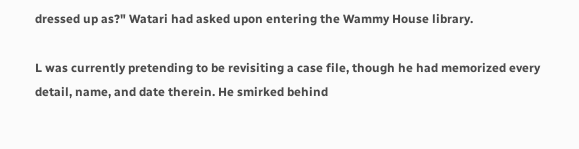dressed up as?" Watari had asked upon entering the Wammy House library.

L was currently pretending to be revisiting a case file, though he had memorized every detail, name, and date therein. He smirked behind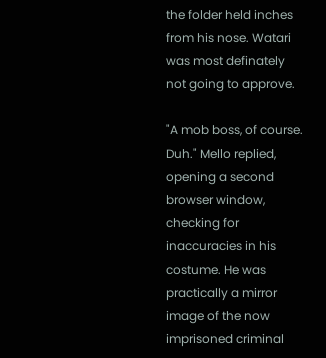the folder held inches from his nose. Watari was most definately not going to approve.

"A mob boss, of course. Duh." Mello replied, opening a second browser window, checking for inaccuracies in his costume. He was practically a mirror image of the now imprisoned criminal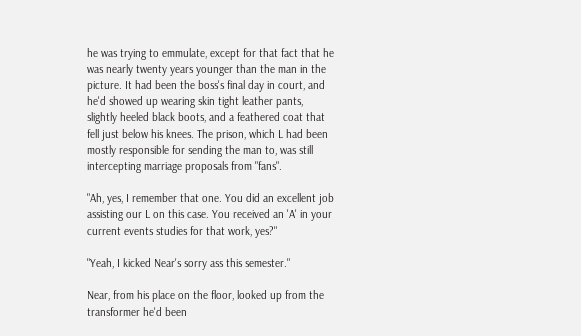he was trying to emmulate, except for that fact that he was nearly twenty years younger than the man in the picture. It had been the boss's final day in court, and he'd showed up wearing skin tight leather pants, slightly heeled black boots, and a feathered coat that fell just below his knees. The prison, which L had been mostly responsible for sending the man to, was still intercepting marriage proposals from "fans".

"Ah, yes, I remember that one. You did an excellent job assisting our L on this case. You received an 'A' in your current events studies for that work, yes?"

"Yeah, I kicked Near's sorry ass this semester."

Near, from his place on the floor, looked up from the transformer he'd been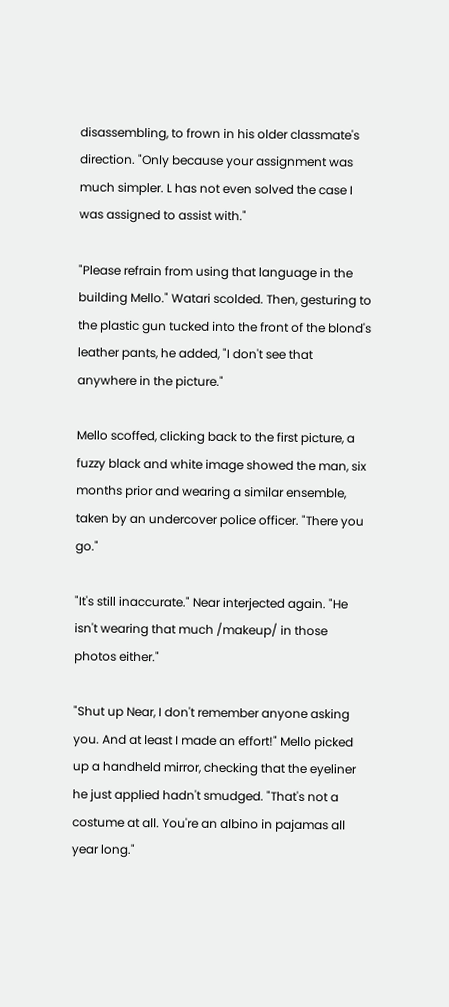disassembling, to frown in his older classmate's direction. "Only because your assignment was much simpler. L has not even solved the case I was assigned to assist with."

"Please refrain from using that language in the building Mello." Watari scolded. Then, gesturing to the plastic gun tucked into the front of the blond's leather pants, he added, "I don't see that anywhere in the picture."

Mello scoffed, clicking back to the first picture, a fuzzy black and white image showed the man, six months prior and wearing a similar ensemble, taken by an undercover police officer. "There you go."

"It's still inaccurate." Near interjected again. "He isn't wearing that much /makeup/ in those photos either."

"Shut up Near, I don't remember anyone asking you. And at least I made an effort!" Mello picked up a handheld mirror, checking that the eyeliner he just applied hadn't smudged. "That's not a costume at all. You're an albino in pajamas all year long."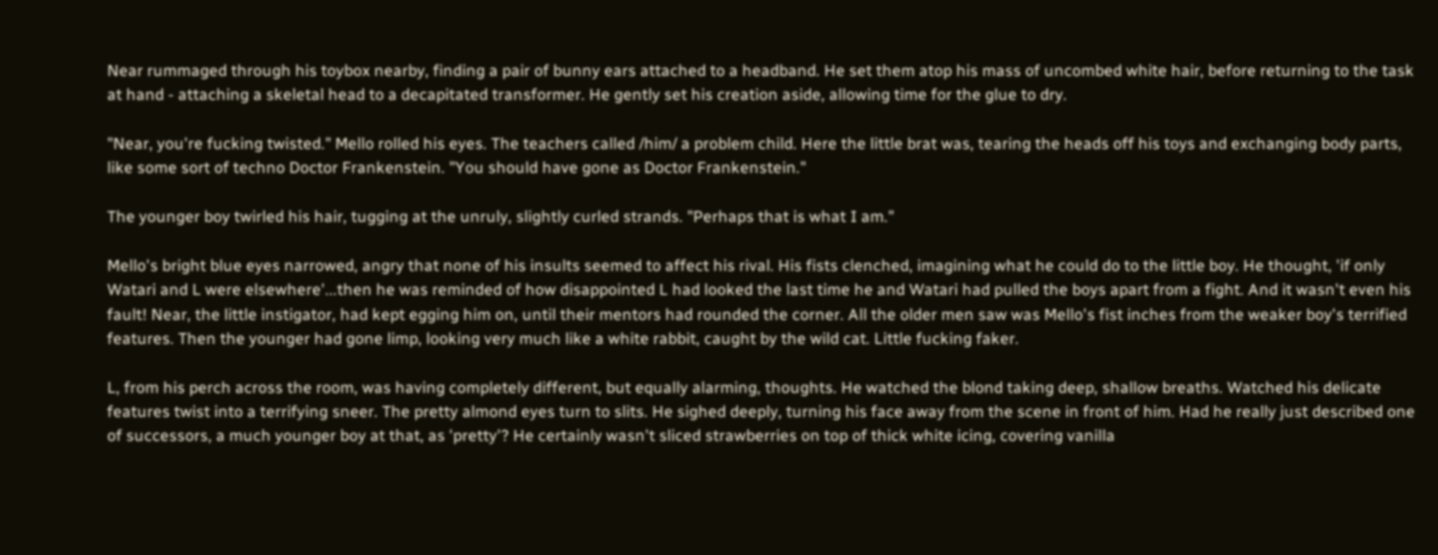Near rummaged through his toybox nearby, finding a pair of bunny ears attached to a headband. He set them atop his mass of uncombed white hair, before returning to the task at hand - attaching a skeletal head to a decapitated transformer. He gently set his creation aside, allowing time for the glue to dry.

"Near, you're fucking twisted." Mello rolled his eyes. The teachers called /him/ a problem child. Here the little brat was, tearing the heads off his toys and exchanging body parts, like some sort of techno Doctor Frankenstein. "You should have gone as Doctor Frankenstein."

The younger boy twirled his hair, tugging at the unruly, slightly curled strands. "Perhaps that is what I am."

Mello's bright blue eyes narrowed, angry that none of his insults seemed to affect his rival. His fists clenched, imagining what he could do to the little boy. He thought, 'if only Watari and L were elsewhere'...then he was reminded of how disappointed L had looked the last time he and Watari had pulled the boys apart from a fight. And it wasn't even his fault! Near, the little instigator, had kept egging him on, until their mentors had rounded the corner. All the older men saw was Mello's fist inches from the weaker boy's terrified features. Then the younger had gone limp, looking very much like a white rabbit, caught by the wild cat. Little fucking faker.

L, from his perch across the room, was having completely different, but equally alarming, thoughts. He watched the blond taking deep, shallow breaths. Watched his delicate features twist into a terrifying sneer. The pretty almond eyes turn to slits. He sighed deeply, turning his face away from the scene in front of him. Had he really just described one of successors, a much younger boy at that, as 'pretty'? He certainly wasn't sliced strawberries on top of thick white icing, covering vanilla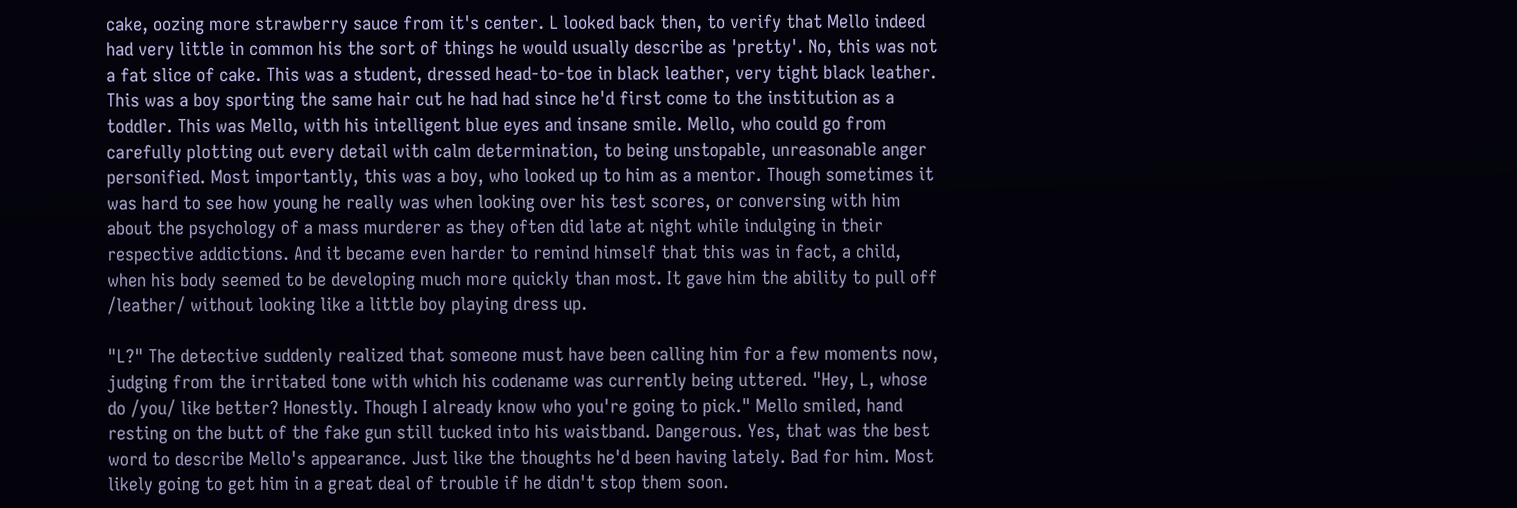cake, oozing more strawberry sauce from it's center. L looked back then, to verify that Mello indeed had very little in common his the sort of things he would usually describe as 'pretty'. No, this was not a fat slice of cake. This was a student, dressed head-to-toe in black leather, very tight black leather. This was a boy sporting the same hair cut he had had since he'd first come to the institution as a toddler. This was Mello, with his intelligent blue eyes and insane smile. Mello, who could go from carefully plotting out every detail with calm determination, to being unstopable, unreasonable anger personified. Most importantly, this was a boy, who looked up to him as a mentor. Though sometimes it was hard to see how young he really was when looking over his test scores, or conversing with him about the psychology of a mass murderer as they often did late at night while indulging in their respective addictions. And it became even harder to remind himself that this was in fact, a child, when his body seemed to be developing much more quickly than most. It gave him the ability to pull off /leather/ without looking like a little boy playing dress up.

"L?" The detective suddenly realized that someone must have been calling him for a few moments now, judging from the irritated tone with which his codename was currently being uttered. "Hey, L, whose do /you/ like better? Honestly. Though I already know who you're going to pick." Mello smiled, hand resting on the butt of the fake gun still tucked into his waistband. Dangerous. Yes, that was the best word to describe Mello's appearance. Just like the thoughts he'd been having lately. Bad for him. Most likely going to get him in a great deal of trouble if he didn't stop them soon.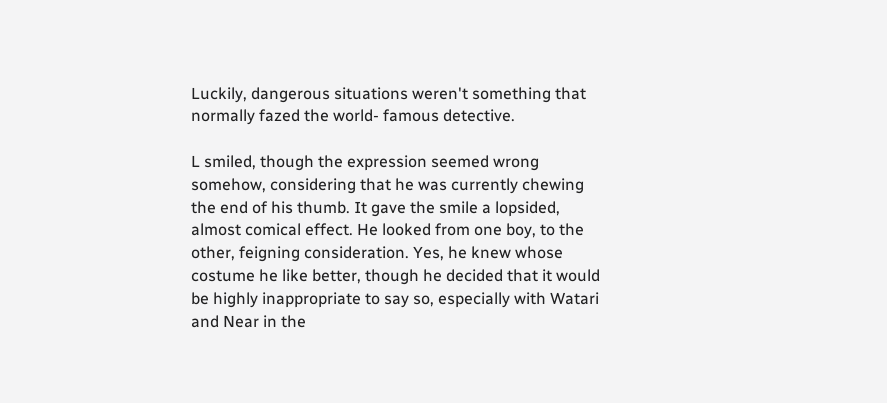Luckily, dangerous situations weren't something that normally fazed the world- famous detective.

L smiled, though the expression seemed wrong somehow, considering that he was currently chewing the end of his thumb. It gave the smile a lopsided, almost comical effect. He looked from one boy, to the other, feigning consideration. Yes, he knew whose costume he like better, though he decided that it would be highly inappropriate to say so, especially with Watari and Near in the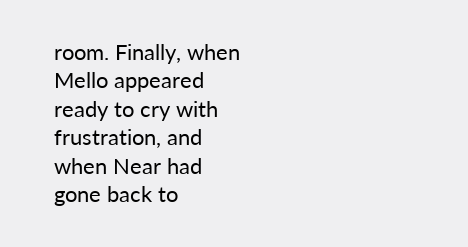room. Finally, when Mello appeared ready to cry with frustration, and when Near had gone back to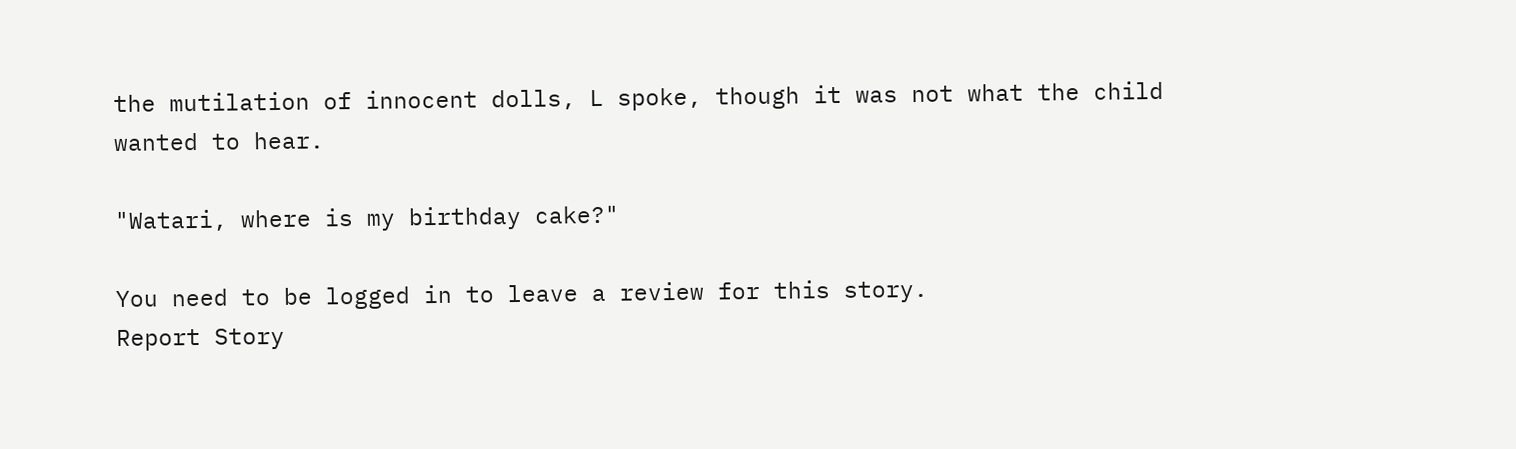the mutilation of innocent dolls, L spoke, though it was not what the child wanted to hear.

"Watari, where is my birthday cake?"

You need to be logged in to leave a review for this story.
Report Story